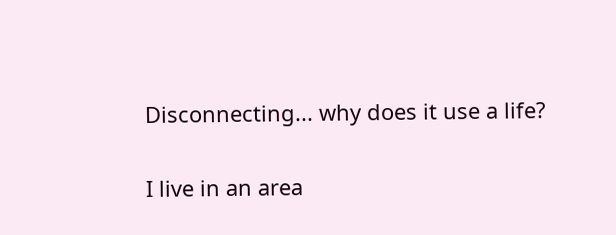Disconnecting... why does it use a life?

I live in an area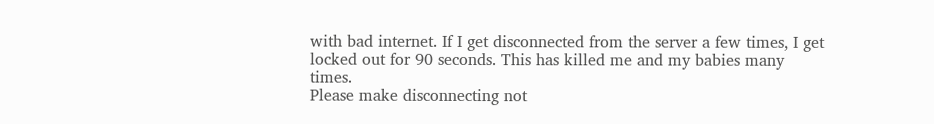with bad internet. If I get disconnected from the server a few times, I get locked out for 90 seconds. This has killed me and my babies many times.
Please make disconnecting not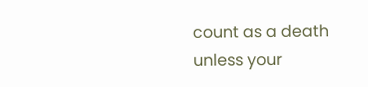count as a death unless your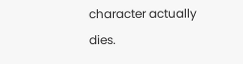character actually dies.